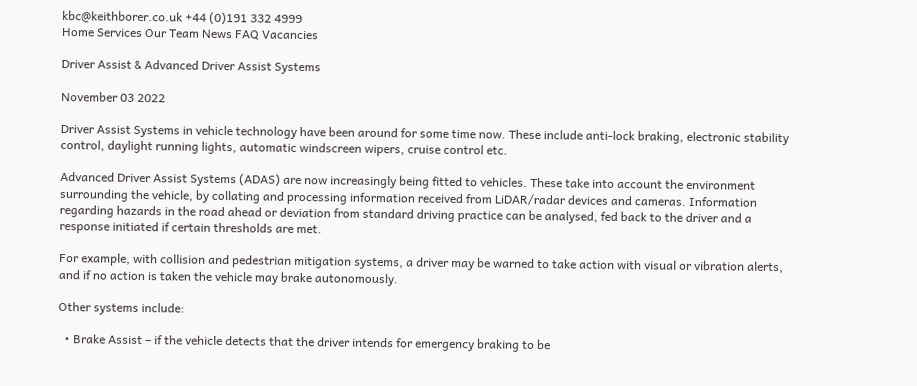kbc@keithborer.co.uk +44 (0)191 332 4999
Home Services Our Team News FAQ Vacancies

Driver Assist & Advanced Driver Assist Systems

November 03 2022

Driver Assist Systems in vehicle technology have been around for some time now. These include anti-lock braking, electronic stability control, daylight running lights, automatic windscreen wipers, cruise control etc.

Advanced Driver Assist Systems (ADAS) are now increasingly being fitted to vehicles. These take into account the environment surrounding the vehicle, by collating and processing information received from LiDAR/radar devices and cameras. Information regarding hazards in the road ahead or deviation from standard driving practice can be analysed, fed back to the driver and a response initiated if certain thresholds are met.

For example, with collision and pedestrian mitigation systems, a driver may be warned to take action with visual or vibration alerts, and if no action is taken the vehicle may brake autonomously.

Other systems include:

  • Brake Assist – if the vehicle detects that the driver intends for emergency braking to be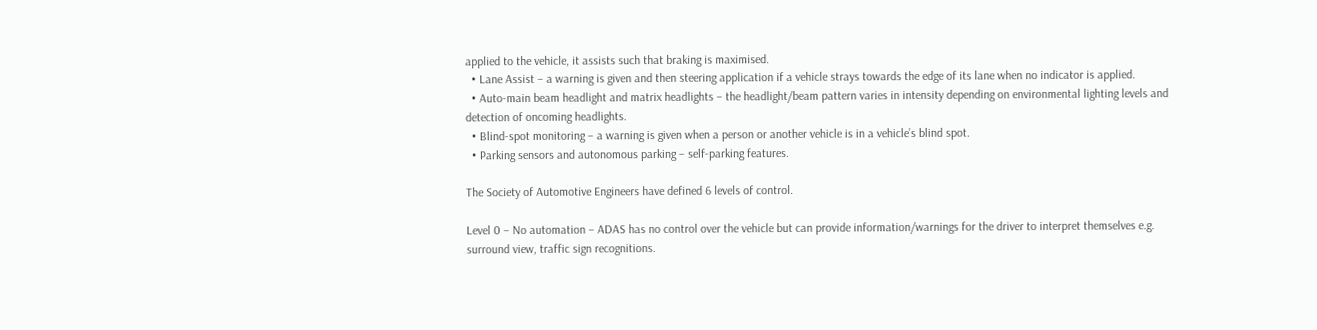applied to the vehicle, it assists such that braking is maximised.
  • Lane Assist – a warning is given and then steering application if a vehicle strays towards the edge of its lane when no indicator is applied.
  • Auto-main beam headlight and matrix headlights – the headlight/beam pattern varies in intensity depending on environmental lighting levels and detection of oncoming headlights.
  • Blind-spot monitoring – a warning is given when a person or another vehicle is in a vehicle’s blind spot.
  • Parking sensors and autonomous parking – self-parking features.

The Society of Automotive Engineers have defined 6 levels of control.

Level 0 – No automation – ADAS has no control over the vehicle but can provide information/warnings for the driver to interpret themselves e.g. surround view, traffic sign recognitions.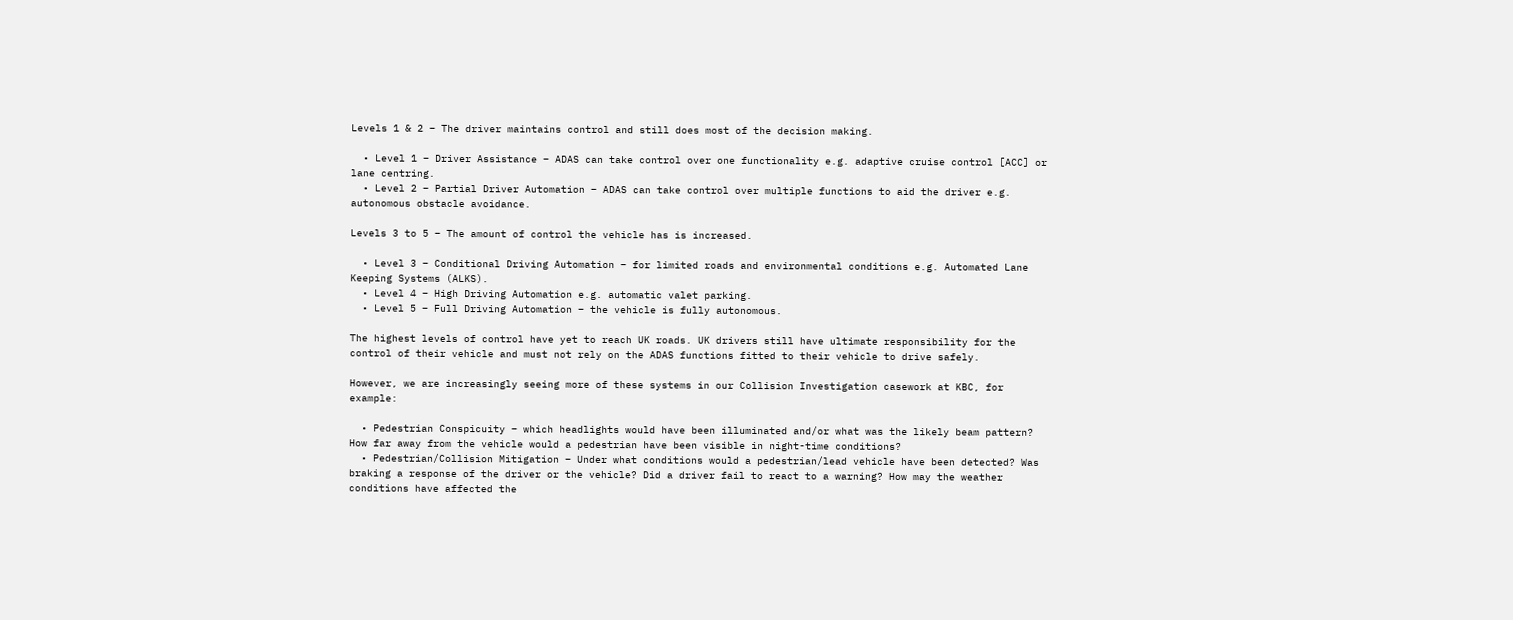Levels 1 & 2 – The driver maintains control and still does most of the decision making.

  • Level 1 – Driver Assistance – ADAS can take control over one functionality e.g. adaptive cruise control [ACC] or lane centring.
  • Level 2 – Partial Driver Automation – ADAS can take control over multiple functions to aid the driver e.g. autonomous obstacle avoidance.

Levels 3 to 5 – The amount of control the vehicle has is increased.

  • Level 3 – Conditional Driving Automation – for limited roads and environmental conditions e.g. Automated Lane Keeping Systems (ALKS).
  • Level 4 – High Driving Automation e.g. automatic valet parking.
  • Level 5 – Full Driving Automation – the vehicle is fully autonomous.

The highest levels of control have yet to reach UK roads. UK drivers still have ultimate responsibility for the control of their vehicle and must not rely on the ADAS functions fitted to their vehicle to drive safely.

However, we are increasingly seeing more of these systems in our Collision Investigation casework at KBC, for example:

  • Pedestrian Conspicuity – which headlights would have been illuminated and/or what was the likely beam pattern? How far away from the vehicle would a pedestrian have been visible in night-time conditions?
  • Pedestrian/Collision Mitigation – Under what conditions would a pedestrian/lead vehicle have been detected? Was braking a response of the driver or the vehicle? Did a driver fail to react to a warning? How may the weather conditions have affected the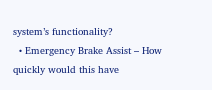system’s functionality?
  • Emergency Brake Assist – How quickly would this have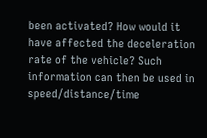been activated? How would it have affected the deceleration rate of the vehicle? Such information can then be used in speed/distance/time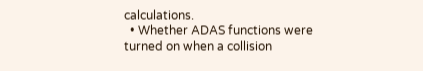calculations.
  • Whether ADAS functions were turned on when a collision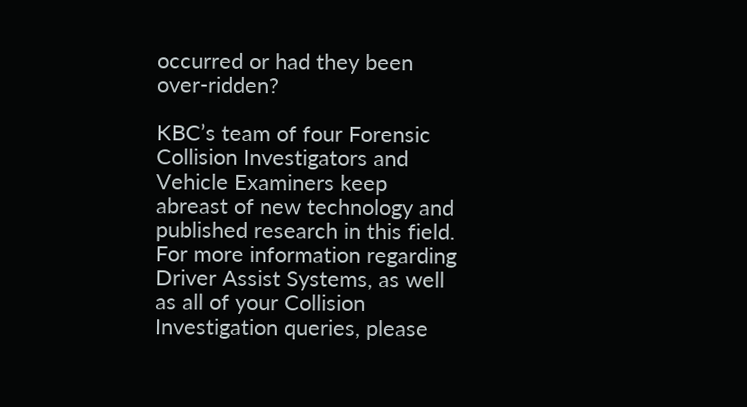occurred or had they been over-ridden?

KBC’s team of four Forensic Collision Investigators and Vehicle Examiners keep abreast of new technology and published research in this field. For more information regarding Driver Assist Systems, as well as all of your Collision Investigation queries, please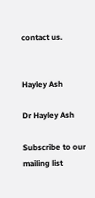contact us.


Hayley Ash

Dr Hayley Ash

Subscribe to our mailing list